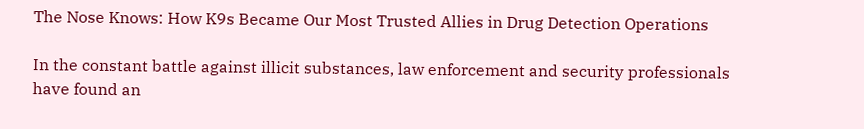The Nose Knows: How K9s Became Our Most Trusted Allies in Drug Detection Operations

In the constant battle against illicit substances, law enforcement and security professionals have found an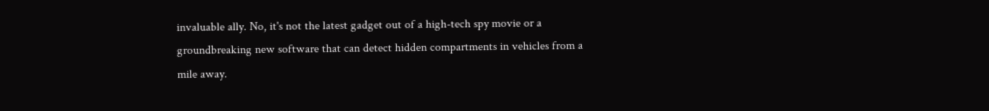invaluable ally. No, it's not the latest gadget out of a high-tech spy movie or a groundbreaking new software that can detect hidden compartments in vehicles from a mile away.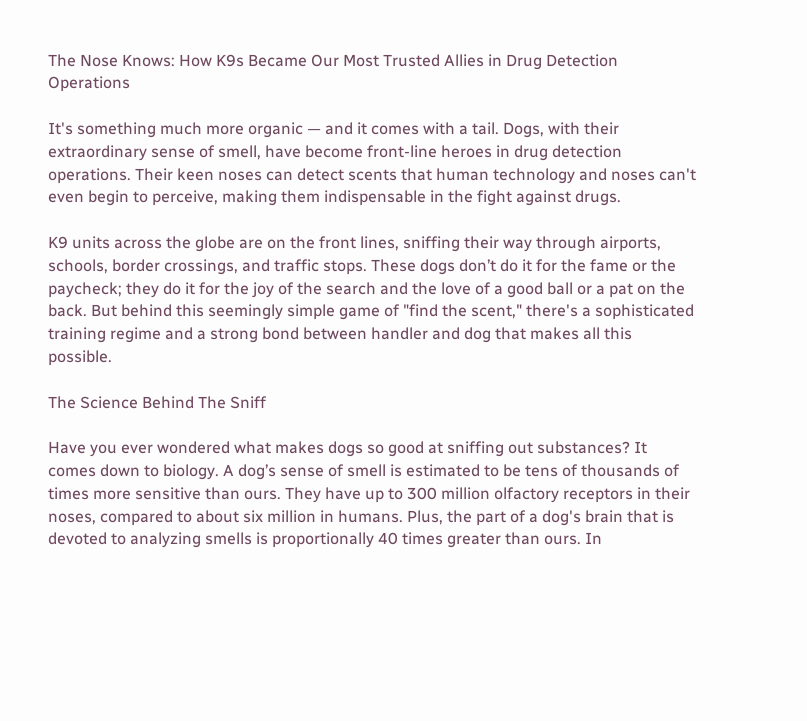The Nose Knows: How K9s Became Our Most Trusted Allies in Drug Detection Operations

It's something much more organic — and it comes with a tail. Dogs, with their extraordinary sense of smell, have become front-line heroes in drug detection operations. Their keen noses can detect scents that human technology and noses can't even begin to perceive, making them indispensable in the fight against drugs.

K9 units across the globe are on the front lines, sniffing their way through airports, schools, border crossings, and traffic stops. These dogs don’t do it for the fame or the paycheck; they do it for the joy of the search and the love of a good ball or a pat on the back. But behind this seemingly simple game of "find the scent," there's a sophisticated training regime and a strong bond between handler and dog that makes all this possible.

The Science Behind The Sniff

Have you ever wondered what makes dogs so good at sniffing out substances? It comes down to biology. A dog’s sense of smell is estimated to be tens of thousands of times more sensitive than ours. They have up to 300 million olfactory receptors in their noses, compared to about six million in humans. Plus, the part of a dog's brain that is devoted to analyzing smells is proportionally 40 times greater than ours. In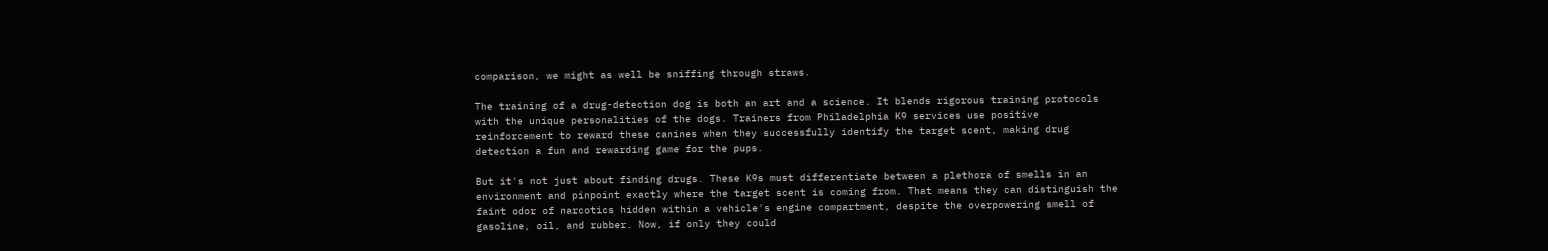comparison, we might as well be sniffing through straws.

The training of a drug-detection dog is both an art and a science. It blends rigorous training protocols with the unique personalities of the dogs. Trainers from Philadelphia K9 services use positive reinforcement to reward these canines when they successfully identify the target scent, making drug detection a fun and rewarding game for the pups.

But it's not just about finding drugs. These K9s must differentiate between a plethora of smells in an environment and pinpoint exactly where the target scent is coming from. That means they can distinguish the faint odor of narcotics hidden within a vehicle's engine compartment, despite the overpowering smell of gasoline, oil, and rubber. Now, if only they could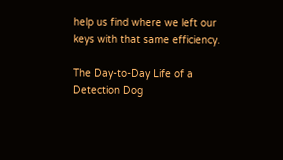help us find where we left our keys with that same efficiency.

The Day-to-Day Life of a Detection Dog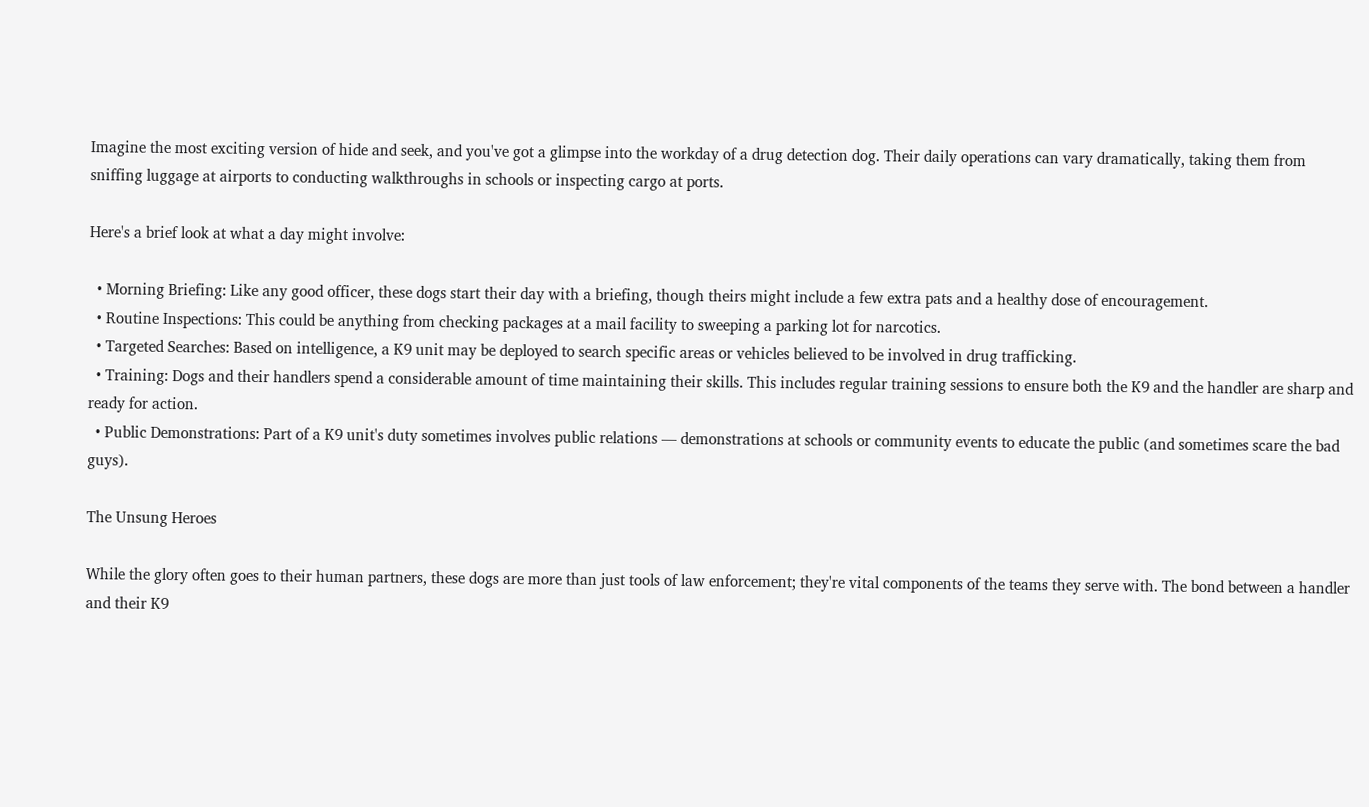Imagine the most exciting version of hide and seek, and you've got a glimpse into the workday of a drug detection dog. Their daily operations can vary dramatically, taking them from sniffing luggage at airports to conducting walkthroughs in schools or inspecting cargo at ports.

Here's a brief look at what a day might involve:

  • Morning Briefing: Like any good officer, these dogs start their day with a briefing, though theirs might include a few extra pats and a healthy dose of encouragement.
  • Routine Inspections: This could be anything from checking packages at a mail facility to sweeping a parking lot for narcotics.
  • Targeted Searches: Based on intelligence, a K9 unit may be deployed to search specific areas or vehicles believed to be involved in drug trafficking.
  • Training: Dogs and their handlers spend a considerable amount of time maintaining their skills. This includes regular training sessions to ensure both the K9 and the handler are sharp and ready for action.
  • Public Demonstrations: Part of a K9 unit's duty sometimes involves public relations — demonstrations at schools or community events to educate the public (and sometimes scare the bad guys).

The Unsung Heroes

While the glory often goes to their human partners, these dogs are more than just tools of law enforcement; they're vital components of the teams they serve with. The bond between a handler and their K9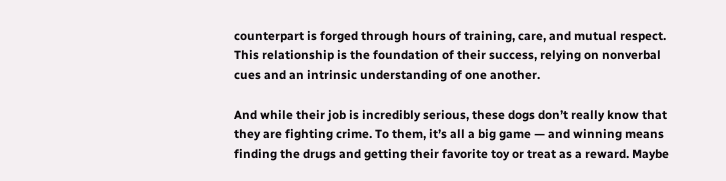counterpart is forged through hours of training, care, and mutual respect. This relationship is the foundation of their success, relying on nonverbal cues and an intrinsic understanding of one another.

And while their job is incredibly serious, these dogs don’t really know that they are fighting crime. To them, it’s all a big game — and winning means finding the drugs and getting their favorite toy or treat as a reward. Maybe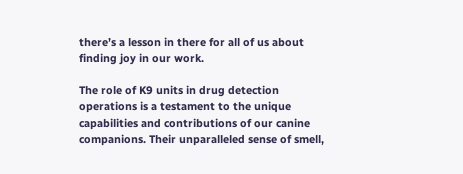there’s a lesson in there for all of us about finding joy in our work.

The role of K9 units in drug detection operations is a testament to the unique capabilities and contributions of our canine companions. Their unparalleled sense of smell,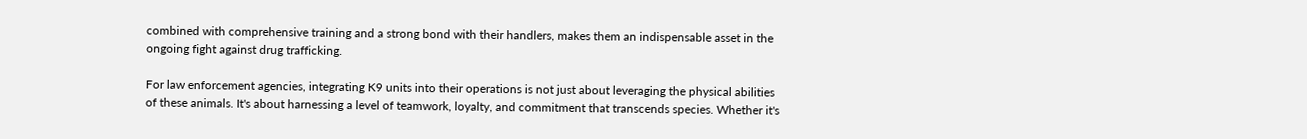combined with comprehensive training and a strong bond with their handlers, makes them an indispensable asset in the ongoing fight against drug trafficking.

For law enforcement agencies, integrating K9 units into their operations is not just about leveraging the physical abilities of these animals. It's about harnessing a level of teamwork, loyalty, and commitment that transcends species. Whether it's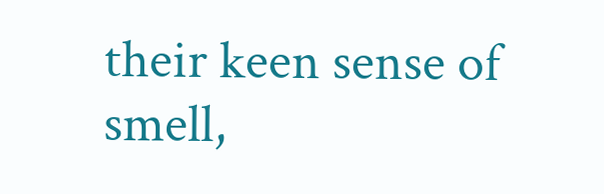their keen sense of smell,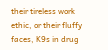their tireless work ethic, or their fluffy faces, K9s in drug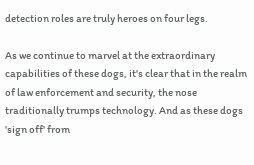detection roles are truly heroes on four legs.

As we continue to marvel at the extraordinary capabilities of these dogs, it's clear that in the realm of law enforcement and security, the nose traditionally trumps technology. And as these dogs 'sign off' from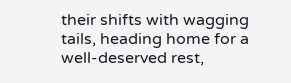their shifts with wagging tails, heading home for a well-deserved rest,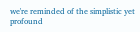we're reminded of the simplistic yet profound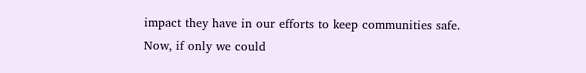impact they have in our efforts to keep communities safe. Now, if only we could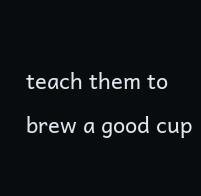teach them to brew a good cup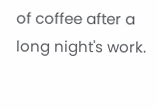of coffee after a long night's work.